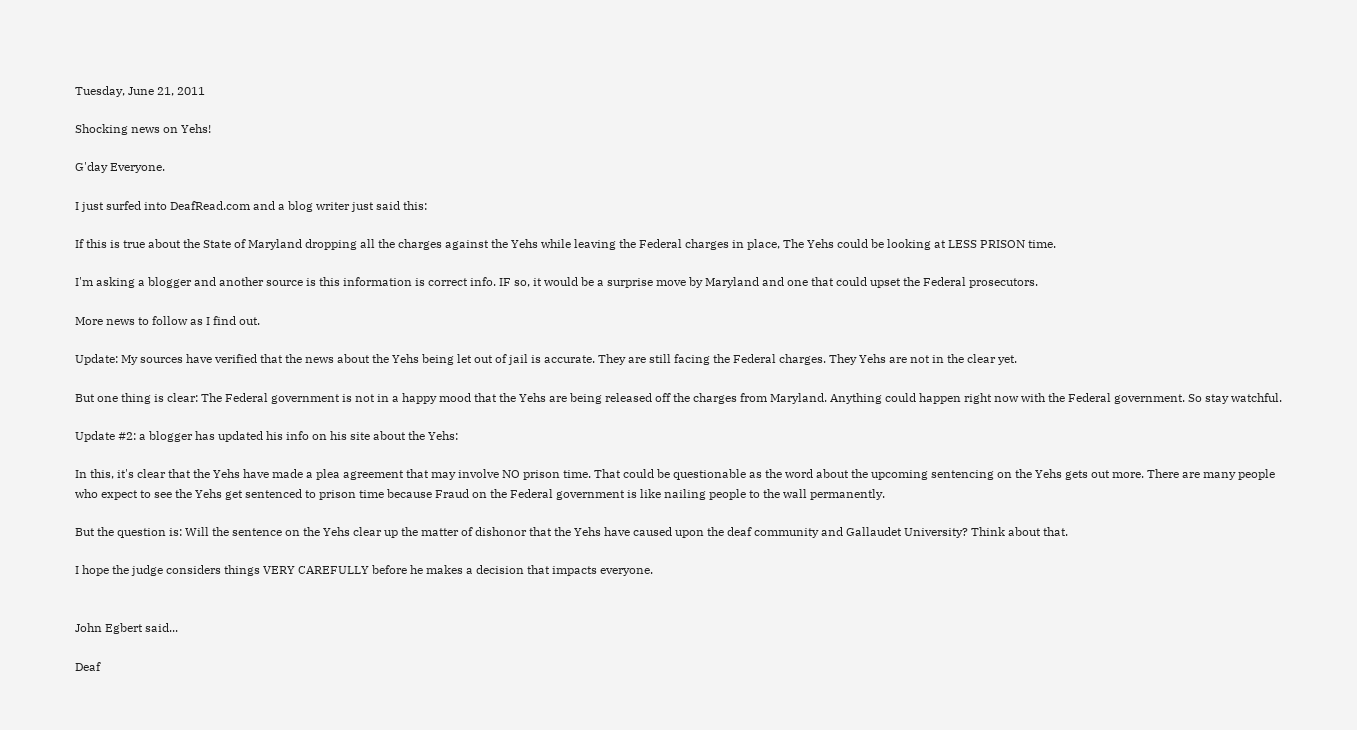Tuesday, June 21, 2011

Shocking news on Yehs!

G'day Everyone.

I just surfed into DeafRead.com and a blog writer just said this:

If this is true about the State of Maryland dropping all the charges against the Yehs while leaving the Federal charges in place, The Yehs could be looking at LESS PRISON time.

I'm asking a blogger and another source is this information is correct info. IF so, it would be a surprise move by Maryland and one that could upset the Federal prosecutors.

More news to follow as I find out.

Update: My sources have verified that the news about the Yehs being let out of jail is accurate. They are still facing the Federal charges. They Yehs are not in the clear yet.

But one thing is clear: The Federal government is not in a happy mood that the Yehs are being released off the charges from Maryland. Anything could happen right now with the Federal government. So stay watchful.

Update #2: a blogger has updated his info on his site about the Yehs:

In this, it's clear that the Yehs have made a plea agreement that may involve NO prison time. That could be questionable as the word about the upcoming sentencing on the Yehs gets out more. There are many people who expect to see the Yehs get sentenced to prison time because Fraud on the Federal government is like nailing people to the wall permanently.

But the question is: Will the sentence on the Yehs clear up the matter of dishonor that the Yehs have caused upon the deaf community and Gallaudet University? Think about that.

I hope the judge considers things VERY CAREFULLY before he makes a decision that impacts everyone.


John Egbert said...

Deaf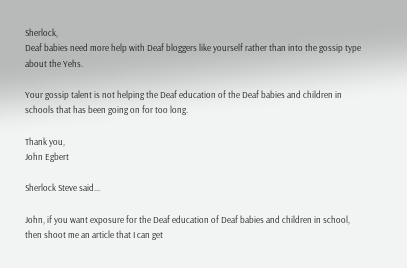Sherlock,
Deaf babies need more help with Deaf bloggers like yourself rather than into the gossip type about the Yehs.

Your gossip talent is not helping the Deaf education of the Deaf babies and children in schools that has been going on for too long.

Thank you,
John Egbert

Sherlock Steve said...

John, if you want exposure for the Deaf education of Deaf babies and children in school, then shoot me an article that I can get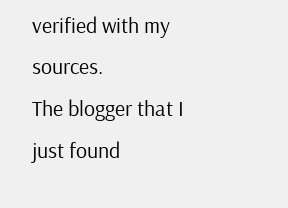verified with my sources.
The blogger that I just found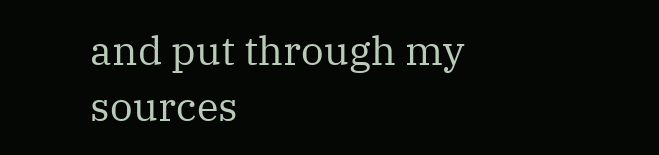and put through my sources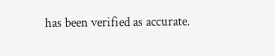has been verified as accurate.